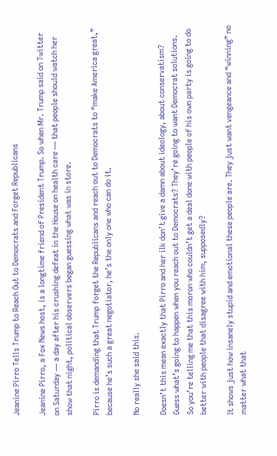Jeanine Pirro Tells Trump to Reach Out to Democrats and Forget Republicans

Jeanine Pirro, a Fox News host, is a longtime friend of President Trump. So when Mr. Trump said on Twitter on Saturday — a day after his crushing defeat in the House on health care — that people should watch her show that night, political observers began guessing what was in store.

Pirro is demanding that Trump forget the Republicans and reach out to Democrats to “make America great,” because he’s such a great negotiator, he’s the only one who can do it.

No really she said this.

Doesn’t this mean exactly that Pirro and her ilk don’t give a damn about ideology, about conservatism? Guess what’s going to happen when you reach out to Democrats? They’re going to want Democrat solutions. So you’re telling me that this moron who couldn’t get a deal done with people of his own party is going to do better with people that disagree with him, supposedly?

It shows just how insanely stupid and emotional these people are. They just want vengeance and “winning” no matter what that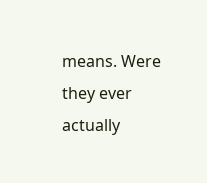means. Were they ever actually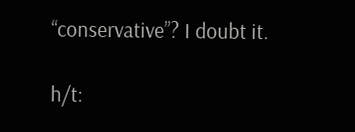“conservative”? I doubt it.

h/t: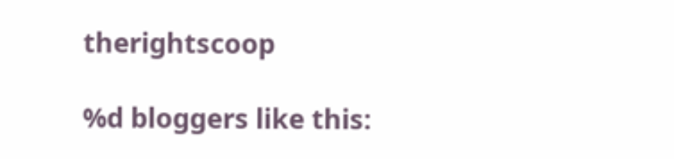therightscoop

%d bloggers like this: